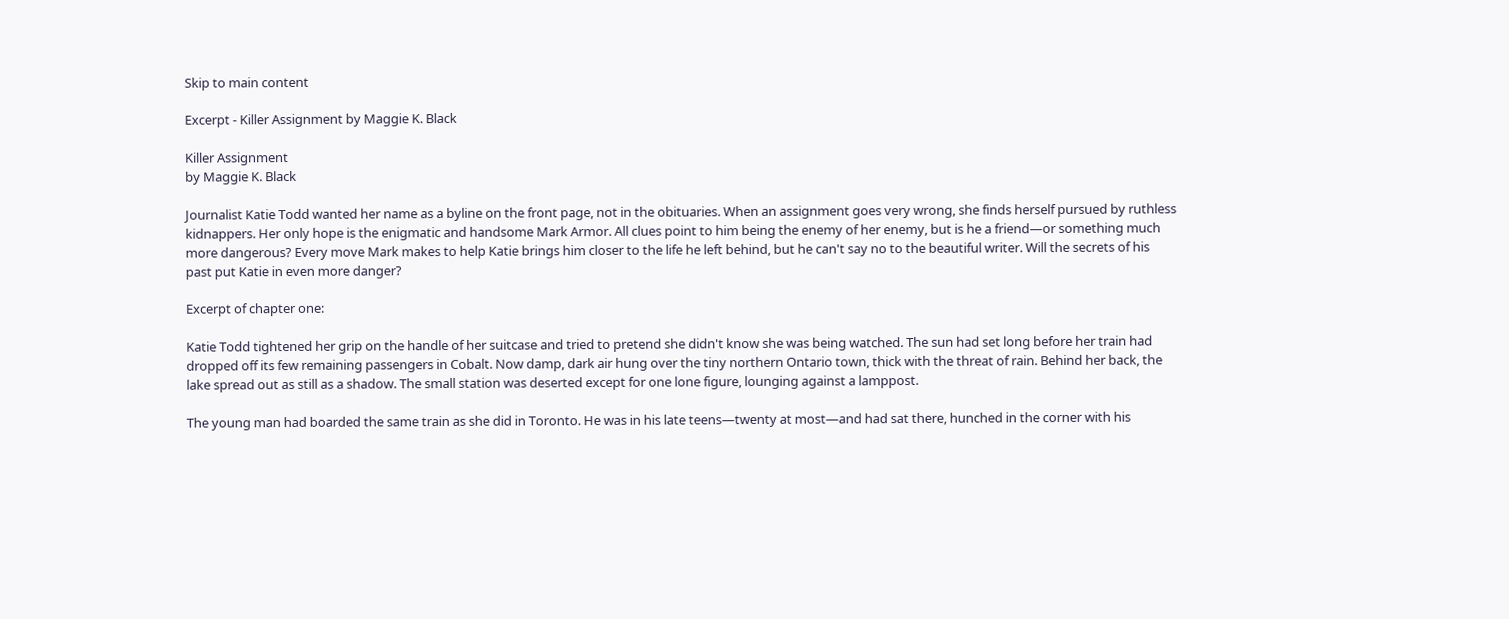Skip to main content

Excerpt - Killer Assignment by Maggie K. Black

Killer Assignment
by Maggie K. Black

Journalist Katie Todd wanted her name as a byline on the front page, not in the obituaries. When an assignment goes very wrong, she finds herself pursued by ruthless kidnappers. Her only hope is the enigmatic and handsome Mark Armor. All clues point to him being the enemy of her enemy, but is he a friend—or something much more dangerous? Every move Mark makes to help Katie brings him closer to the life he left behind, but he can't say no to the beautiful writer. Will the secrets of his past put Katie in even more danger?

Excerpt of chapter one:

Katie Todd tightened her grip on the handle of her suitcase and tried to pretend she didn't know she was being watched. The sun had set long before her train had dropped off its few remaining passengers in Cobalt. Now damp, dark air hung over the tiny northern Ontario town, thick with the threat of rain. Behind her back, the lake spread out as still as a shadow. The small station was deserted except for one lone figure, lounging against a lamppost.

The young man had boarded the same train as she did in Toronto. He was in his late teens—twenty at most—and had sat there, hunched in the corner with his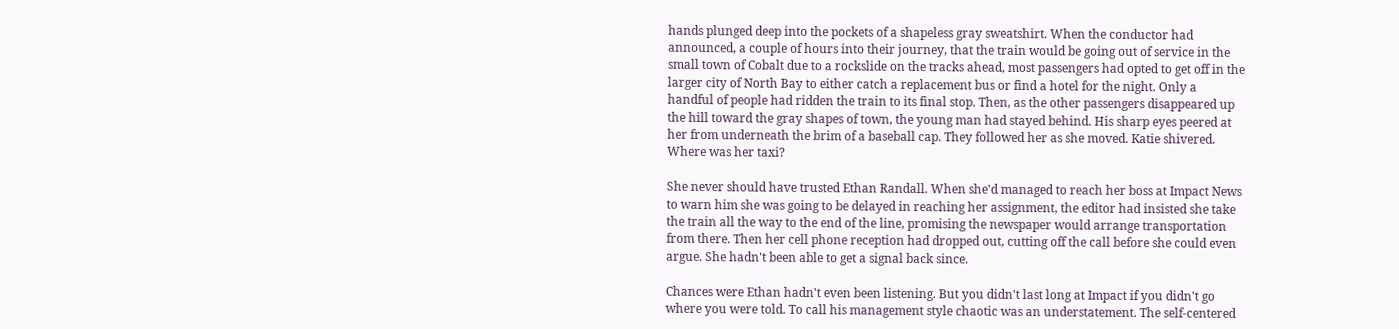hands plunged deep into the pockets of a shapeless gray sweatshirt. When the conductor had announced, a couple of hours into their journey, that the train would be going out of service in the small town of Cobalt due to a rockslide on the tracks ahead, most passengers had opted to get off in the larger city of North Bay to either catch a replacement bus or find a hotel for the night. Only a handful of people had ridden the train to its final stop. Then, as the other passengers disappeared up the hill toward the gray shapes of town, the young man had stayed behind. His sharp eyes peered at her from underneath the brim of a baseball cap. They followed her as she moved. Katie shivered. Where was her taxi?

She never should have trusted Ethan Randall. When she'd managed to reach her boss at Impact News to warn him she was going to be delayed in reaching her assignment, the editor had insisted she take the train all the way to the end of the line, promising the newspaper would arrange transportation from there. Then her cell phone reception had dropped out, cutting off the call before she could even argue. She hadn't been able to get a signal back since.

Chances were Ethan hadn't even been listening. But you didn't last long at Impact if you didn't go where you were told. To call his management style chaotic was an understatement. The self-centered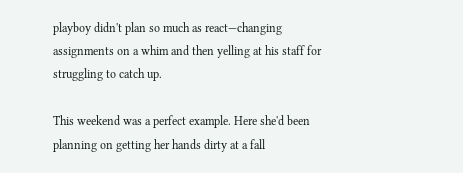playboy didn't plan so much as react—changing assignments on a whim and then yelling at his staff for struggling to catch up.

This weekend was a perfect example. Here she'd been planning on getting her hands dirty at a fall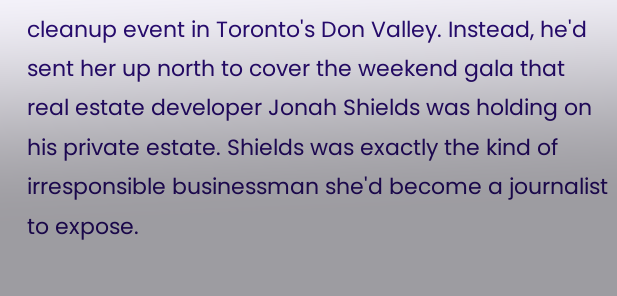cleanup event in Toronto's Don Valley. Instead, he'd sent her up north to cover the weekend gala that real estate developer Jonah Shields was holding on his private estate. Shields was exactly the kind of irresponsible businessman she'd become a journalist to expose.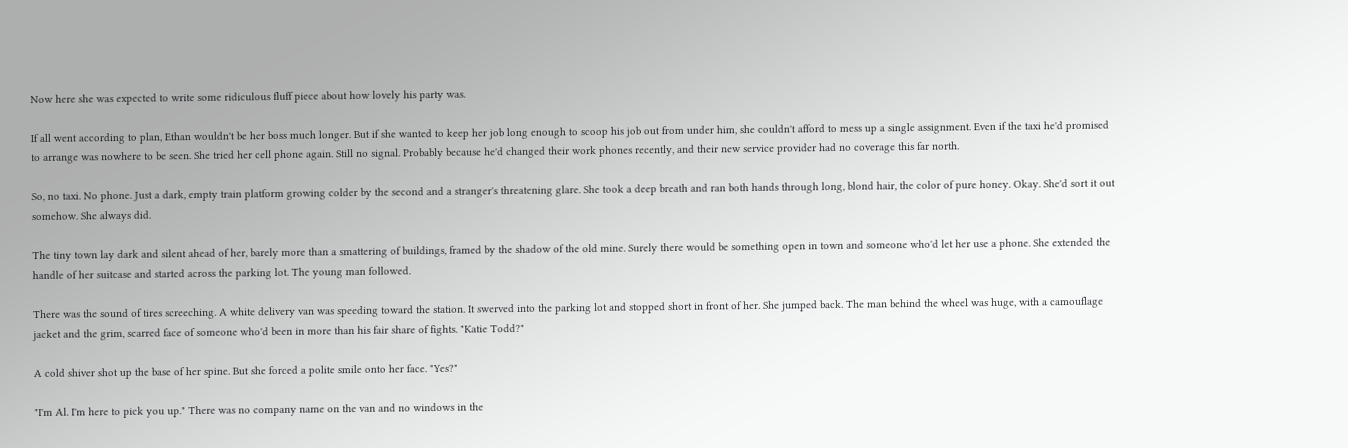Now here she was expected to write some ridiculous fluff piece about how lovely his party was.

If all went according to plan, Ethan wouldn't be her boss much longer. But if she wanted to keep her job long enough to scoop his job out from under him, she couldn't afford to mess up a single assignment. Even if the taxi he'd promised to arrange was nowhere to be seen. She tried her cell phone again. Still no signal. Probably because he'd changed their work phones recently, and their new service provider had no coverage this far north.

So, no taxi. No phone. Just a dark, empty train platform growing colder by the second and a stranger's threatening glare. She took a deep breath and ran both hands through long, blond hair, the color of pure honey. Okay. She'd sort it out somehow. She always did.

The tiny town lay dark and silent ahead of her, barely more than a smattering of buildings, framed by the shadow of the old mine. Surely there would be something open in town and someone who'd let her use a phone. She extended the handle of her suitcase and started across the parking lot. The young man followed.

There was the sound of tires screeching. A white delivery van was speeding toward the station. It swerved into the parking lot and stopped short in front of her. She jumped back. The man behind the wheel was huge, with a camouflage jacket and the grim, scarred face of someone who'd been in more than his fair share of fights. "Katie Todd?"

A cold shiver shot up the base of her spine. But she forced a polite smile onto her face. "Yes?"

"I'm Al. I'm here to pick you up." There was no company name on the van and no windows in the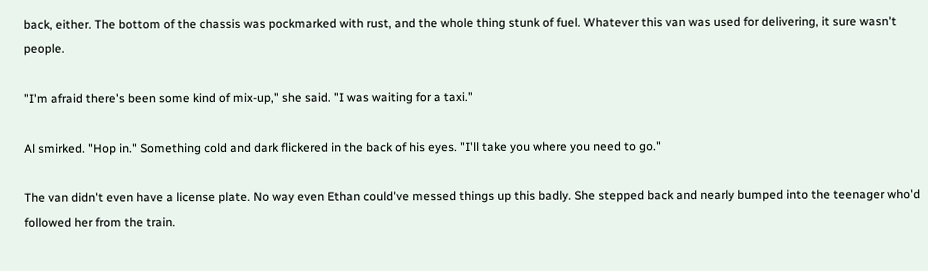back, either. The bottom of the chassis was pockmarked with rust, and the whole thing stunk of fuel. Whatever this van was used for delivering, it sure wasn't people.

"I'm afraid there's been some kind of mix-up," she said. "I was waiting for a taxi."

Al smirked. "Hop in." Something cold and dark flickered in the back of his eyes. "I'll take you where you need to go."

The van didn't even have a license plate. No way even Ethan could've messed things up this badly. She stepped back and nearly bumped into the teenager who'd followed her from the train.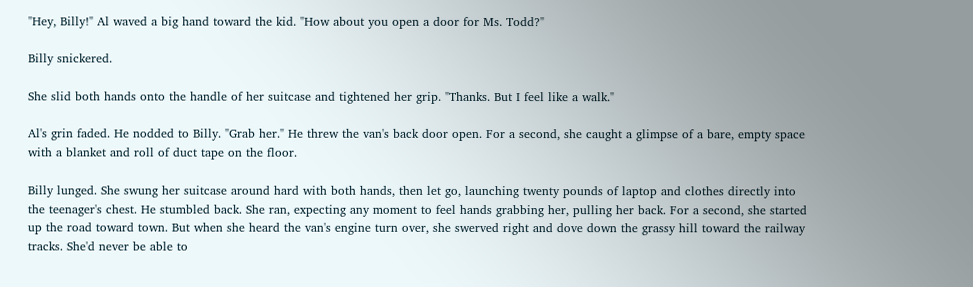"Hey, Billy!" Al waved a big hand toward the kid. "How about you open a door for Ms. Todd?"

Billy snickered.

She slid both hands onto the handle of her suitcase and tightened her grip. "Thanks. But I feel like a walk."

Al's grin faded. He nodded to Billy. "Grab her." He threw the van's back door open. For a second, she caught a glimpse of a bare, empty space with a blanket and roll of duct tape on the floor.

Billy lunged. She swung her suitcase around hard with both hands, then let go, launching twenty pounds of laptop and clothes directly into the teenager's chest. He stumbled back. She ran, expecting any moment to feel hands grabbing her, pulling her back. For a second, she started up the road toward town. But when she heard the van's engine turn over, she swerved right and dove down the grassy hill toward the railway tracks. She'd never be able to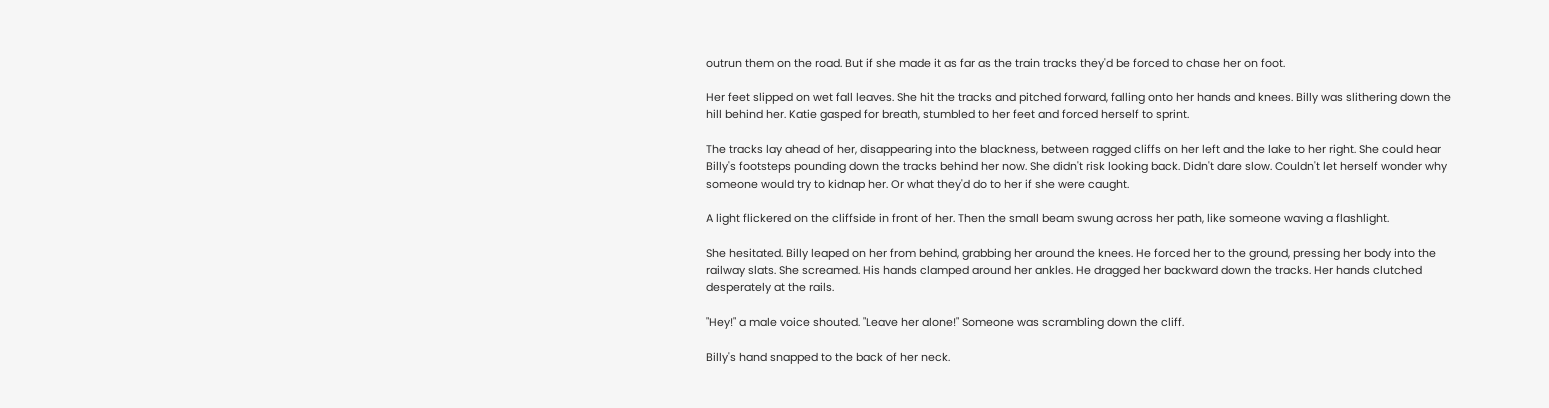outrun them on the road. But if she made it as far as the train tracks they'd be forced to chase her on foot.

Her feet slipped on wet fall leaves. She hit the tracks and pitched forward, falling onto her hands and knees. Billy was slithering down the hill behind her. Katie gasped for breath, stumbled to her feet and forced herself to sprint.

The tracks lay ahead of her, disappearing into the blackness, between ragged cliffs on her left and the lake to her right. She could hear Billy's footsteps pounding down the tracks behind her now. She didn't risk looking back. Didn't dare slow. Couldn't let herself wonder why someone would try to kidnap her. Or what they'd do to her if she were caught.

A light flickered on the cliffside in front of her. Then the small beam swung across her path, like someone waving a flashlight.

She hesitated. Billy leaped on her from behind, grabbing her around the knees. He forced her to the ground, pressing her body into the railway slats. She screamed. His hands clamped around her ankles. He dragged her backward down the tracks. Her hands clutched desperately at the rails.

"Hey!" a male voice shouted. "Leave her alone!" Someone was scrambling down the cliff.

Billy's hand snapped to the back of her neck.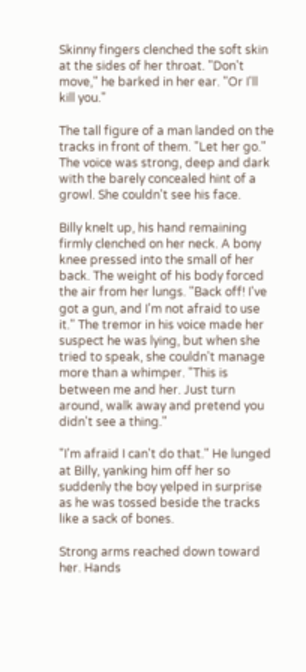Skinny fingers clenched the soft skin at the sides of her throat. "Don't move," he barked in her ear. "Or I'll kill you."

The tall figure of a man landed on the tracks in front of them. "Let her go." The voice was strong, deep and dark with the barely concealed hint of a growl. She couldn't see his face.

Billy knelt up, his hand remaining firmly clenched on her neck. A bony knee pressed into the small of her back. The weight of his body forced the air from her lungs. "Back off! I've got a gun, and I'm not afraid to use it." The tremor in his voice made her suspect he was lying, but when she tried to speak, she couldn't manage more than a whimper. "This is between me and her. Just turn around, walk away and pretend you didn't see a thing."

"I'm afraid I can't do that." He lunged at Billy, yanking him off her so suddenly the boy yelped in surprise as he was tossed beside the tracks like a sack of bones.

Strong arms reached down toward her. Hands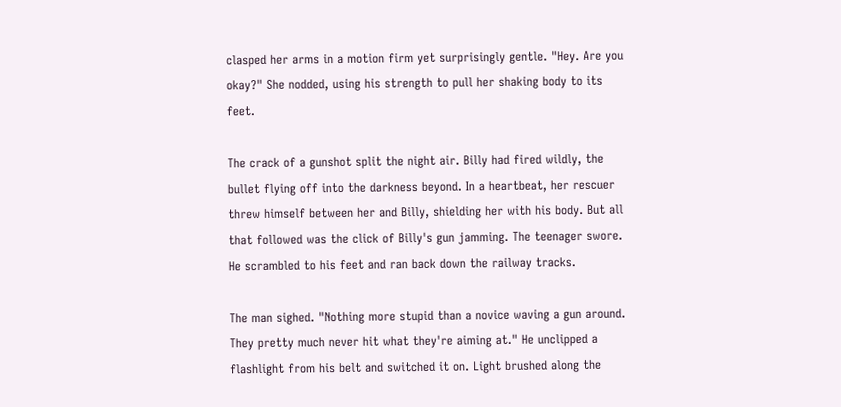clasped her arms in a motion firm yet surprisingly gentle. "Hey. Are you okay?" She nodded, using his strength to pull her shaking body to its feet.

The crack of a gunshot split the night air. Billy had fired wildly, the bullet flying off into the darkness beyond. In a heartbeat, her rescuer threw himself between her and Billy, shielding her with his body. But all that followed was the click of Billy's gun jamming. The teenager swore. He scrambled to his feet and ran back down the railway tracks.

The man sighed. "Nothing more stupid than a novice waving a gun around. They pretty much never hit what they're aiming at." He unclipped a flashlight from his belt and switched it on. Light brushed along the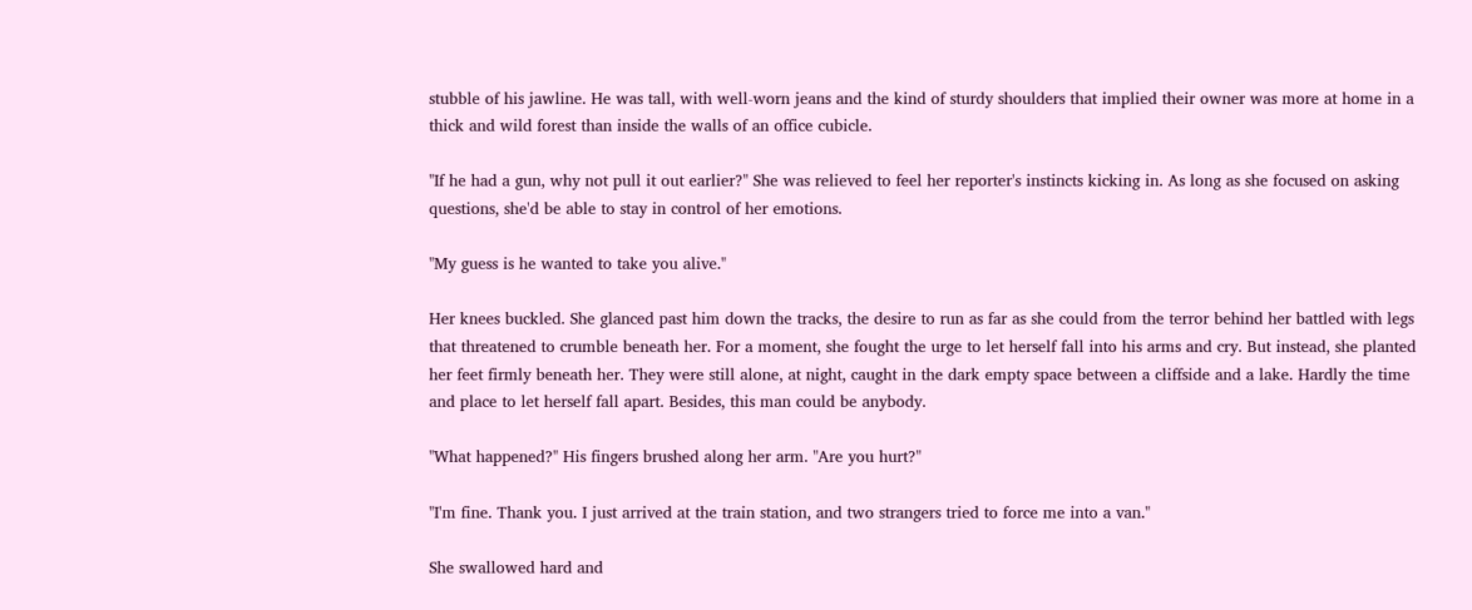stubble of his jawline. He was tall, with well-worn jeans and the kind of sturdy shoulders that implied their owner was more at home in a thick and wild forest than inside the walls of an office cubicle.

"If he had a gun, why not pull it out earlier?" She was relieved to feel her reporter's instincts kicking in. As long as she focused on asking questions, she'd be able to stay in control of her emotions.

"My guess is he wanted to take you alive."

Her knees buckled. She glanced past him down the tracks, the desire to run as far as she could from the terror behind her battled with legs that threatened to crumble beneath her. For a moment, she fought the urge to let herself fall into his arms and cry. But instead, she planted her feet firmly beneath her. They were still alone, at night, caught in the dark empty space between a cliffside and a lake. Hardly the time and place to let herself fall apart. Besides, this man could be anybody.

"What happened?" His fingers brushed along her arm. "Are you hurt?"

"I'm fine. Thank you. I just arrived at the train station, and two strangers tried to force me into a van."

She swallowed hard and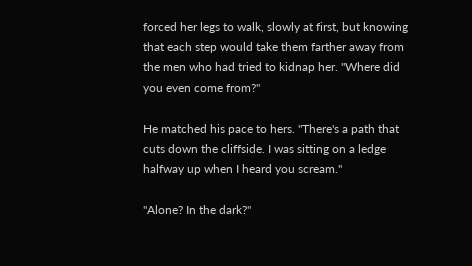forced her legs to walk, slowly at first, but knowing that each step would take them farther away from the men who had tried to kidnap her. "Where did you even come from?"

He matched his pace to hers. "There's a path that cuts down the cliffside. I was sitting on a ledge halfway up when I heard you scream."

"Alone? In the dark?"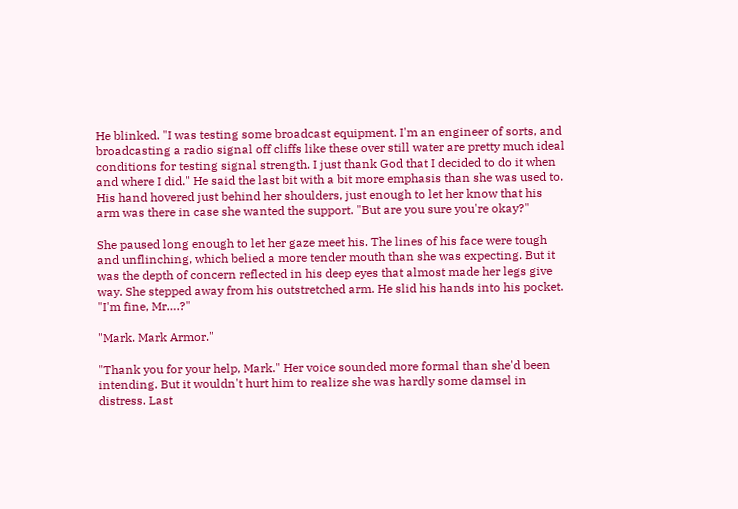He blinked. "I was testing some broadcast equipment. I'm an engineer of sorts, and broadcasting a radio signal off cliffs like these over still water are pretty much ideal conditions for testing signal strength. I just thank God that I decided to do it when and where I did." He said the last bit with a bit more emphasis than she was used to. His hand hovered just behind her shoulders, just enough to let her know that his arm was there in case she wanted the support. "But are you sure you're okay?"

She paused long enough to let her gaze meet his. The lines of his face were tough and unflinching, which belied a more tender mouth than she was expecting. But it was the depth of concern reflected in his deep eyes that almost made her legs give way. She stepped away from his outstretched arm. He slid his hands into his pocket. "I'm fine, Mr….?"

"Mark. Mark Armor."

"Thank you for your help, Mark." Her voice sounded more formal than she'd been intending. But it wouldn't hurt him to realize she was hardly some damsel in distress. Last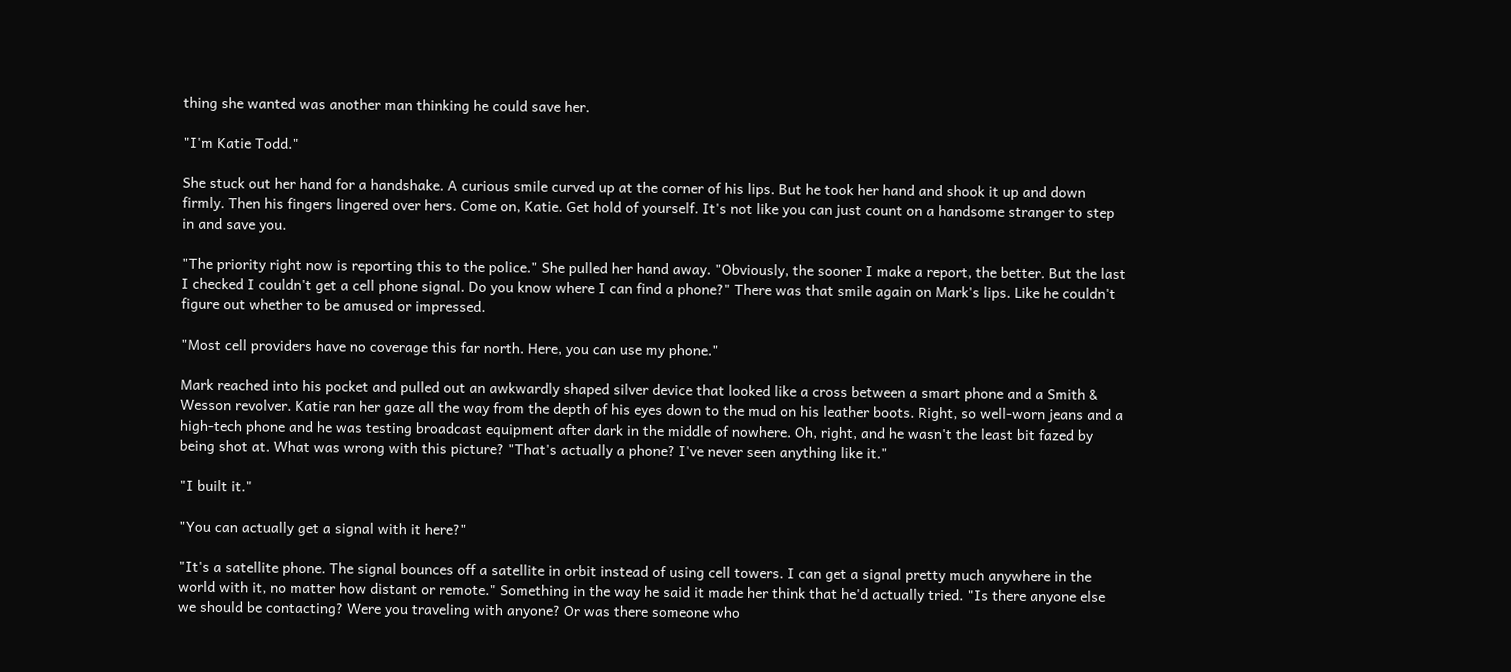thing she wanted was another man thinking he could save her.

"I'm Katie Todd."

She stuck out her hand for a handshake. A curious smile curved up at the corner of his lips. But he took her hand and shook it up and down firmly. Then his fingers lingered over hers. Come on, Katie. Get hold of yourself. It's not like you can just count on a handsome stranger to step in and save you.

"The priority right now is reporting this to the police." She pulled her hand away. "Obviously, the sooner I make a report, the better. But the last I checked I couldn't get a cell phone signal. Do you know where I can find a phone?" There was that smile again on Mark's lips. Like he couldn't figure out whether to be amused or impressed.

"Most cell providers have no coverage this far north. Here, you can use my phone."

Mark reached into his pocket and pulled out an awkwardly shaped silver device that looked like a cross between a smart phone and a Smith & Wesson revolver. Katie ran her gaze all the way from the depth of his eyes down to the mud on his leather boots. Right, so well-worn jeans and a high-tech phone and he was testing broadcast equipment after dark in the middle of nowhere. Oh, right, and he wasn't the least bit fazed by being shot at. What was wrong with this picture? "That's actually a phone? I've never seen anything like it."

"I built it."

"You can actually get a signal with it here?"

"It's a satellite phone. The signal bounces off a satellite in orbit instead of using cell towers. I can get a signal pretty much anywhere in the world with it, no matter how distant or remote." Something in the way he said it made her think that he'd actually tried. "Is there anyone else we should be contacting? Were you traveling with anyone? Or was there someone who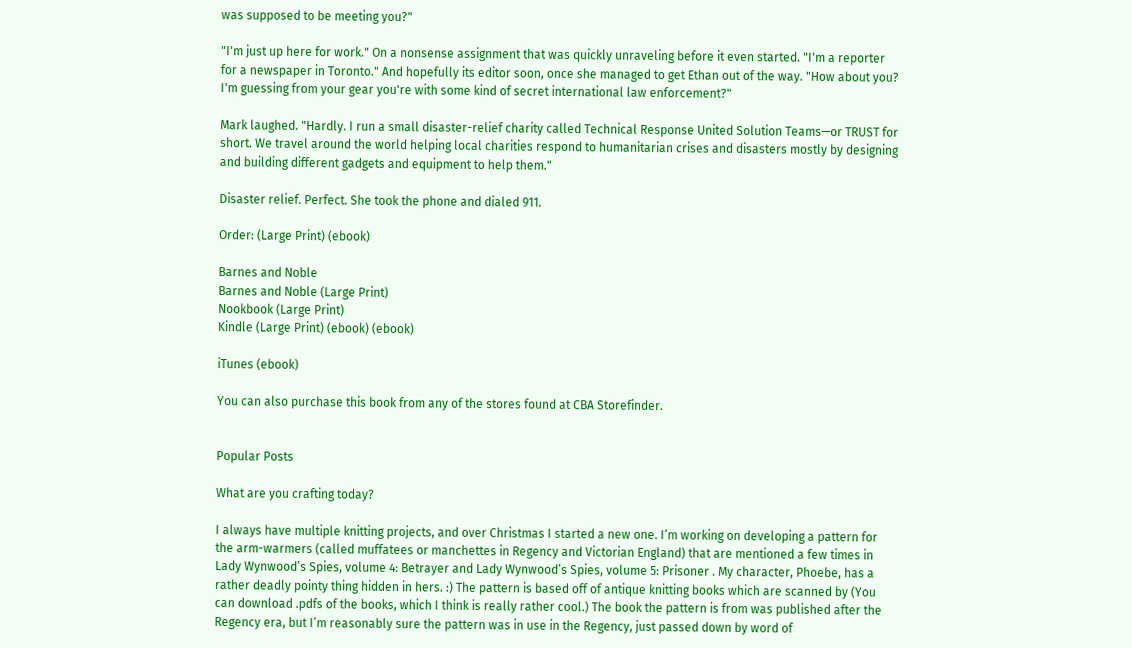was supposed to be meeting you?"

"I'm just up here for work." On a nonsense assignment that was quickly unraveling before it even started. "I'm a reporter for a newspaper in Toronto." And hopefully its editor soon, once she managed to get Ethan out of the way. "How about you? I'm guessing from your gear you're with some kind of secret international law enforcement?"

Mark laughed. "Hardly. I run a small disaster-relief charity called Technical Response United Solution Teams—or TRUST for short. We travel around the world helping local charities respond to humanitarian crises and disasters mostly by designing and building different gadgets and equipment to help them."

Disaster relief. Perfect. She took the phone and dialed 911.

Order: (Large Print) (ebook)

Barnes and Noble
Barnes and Noble (Large Print)
Nookbook (Large Print)
Kindle (Large Print) (ebook) (ebook)

iTunes (ebook)

You can also purchase this book from any of the stores found at CBA Storefinder.


Popular Posts

What are you crafting today?

I always have multiple knitting projects, and over Christmas I started a new one. I’m working on developing a pattern for the arm-warmers (called muffatees or manchettes in Regency and Victorian England) that are mentioned a few times in Lady Wynwood’s Spies, volume 4: Betrayer and Lady Wynwood’s Spies, volume 5: Prisoner . My character, Phoebe, has a rather deadly pointy thing hidden in hers. :) The pattern is based off of antique knitting books which are scanned by (You can download .pdfs of the books, which I think is really rather cool.) The book the pattern is from was published after the Regency era, but I’m reasonably sure the pattern was in use in the Regency, just passed down by word of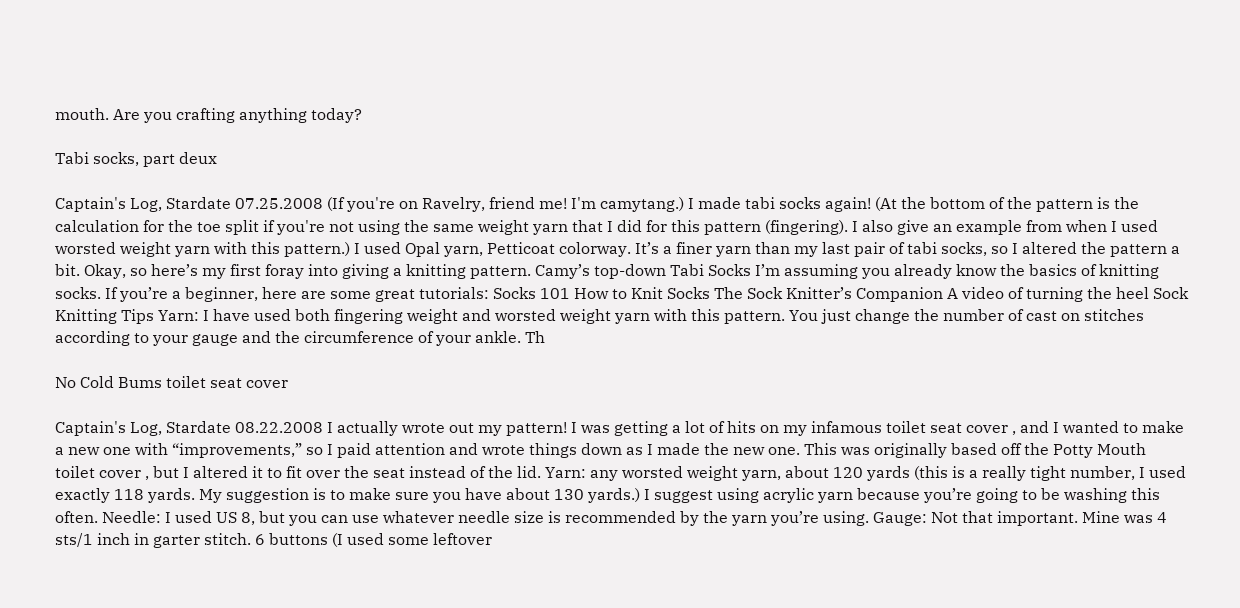mouth. Are you crafting anything today?

Tabi socks, part deux

Captain's Log, Stardate 07.25.2008 (If you're on Ravelry, friend me! I'm camytang.) I made tabi socks again! (At the bottom of the pattern is the calculation for the toe split if you're not using the same weight yarn that I did for this pattern (fingering). I also give an example from when I used worsted weight yarn with this pattern.) I used Opal yarn, Petticoat colorway. It’s a finer yarn than my last pair of tabi socks, so I altered the pattern a bit. Okay, so here’s my first foray into giving a knitting pattern. Camy’s top-down Tabi Socks I’m assuming you already know the basics of knitting socks. If you’re a beginner, here are some great tutorials: Socks 101 How to Knit Socks The Sock Knitter’s Companion A video of turning the heel Sock Knitting Tips Yarn: I have used both fingering weight and worsted weight yarn with this pattern. You just change the number of cast on stitches according to your gauge and the circumference of your ankle. Th

No Cold Bums toilet seat cover

Captain's Log, Stardate 08.22.2008 I actually wrote out my pattern! I was getting a lot of hits on my infamous toilet seat cover , and I wanted to make a new one with “improvements,” so I paid attention and wrote things down as I made the new one. This was originally based off the Potty Mouth toilet cover , but I altered it to fit over the seat instead of the lid. Yarn: any worsted weight yarn, about 120 yards (this is a really tight number, I used exactly 118 yards. My suggestion is to make sure you have about 130 yards.) I suggest using acrylic yarn because you’re going to be washing this often. Needle: I used US 8, but you can use whatever needle size is recommended by the yarn you’re using. Gauge: Not that important. Mine was 4 sts/1 inch in garter stitch. 6 buttons (I used some leftover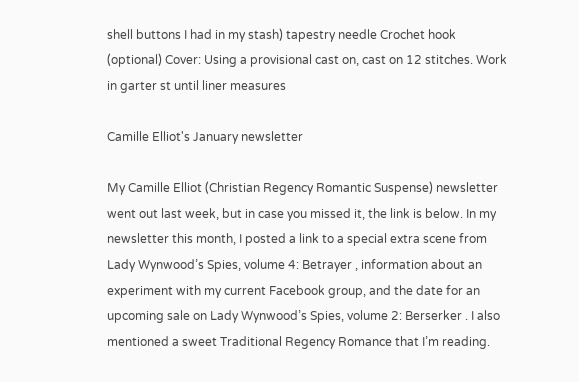shell buttons I had in my stash) tapestry needle Crochet hook (optional) Cover: Using a provisional cast on, cast on 12 stitches. Work in garter st until liner measures

Camille Elliot's January newsletter

My Camille Elliot (Christian Regency Romantic Suspense) newsletter went out last week, but in case you missed it, the link is below. In my newsletter this month, I posted a link to a special extra scene from Lady Wynwood’s Spies, volume 4: Betrayer , information about an experiment with my current Facebook group, and the date for an upcoming sale on Lady Wynwood’s Spies, volume 2: Berserker . I also mentioned a sweet Traditional Regency Romance that I’m reading.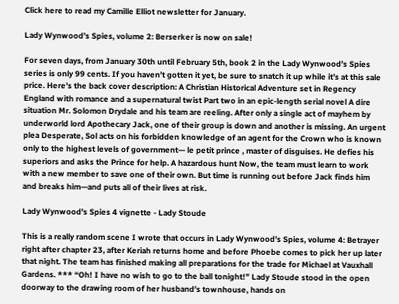Click here to read my Camille Elliot newsletter for January.

Lady Wynwood’s Spies, volume 2: Berserker is now on sale!

For seven days, from January 30th until February 5th, book 2 in the Lady Wynwood’s Spies series is only 99 cents. If you haven’t gotten it yet, be sure to snatch it up while it’s at this sale price. Here’s the back cover description: A Christian Historical Adventure set in Regency England with romance and a supernatural twist Part two in an epic-length serial novel A dire situation Mr. Solomon Drydale and his team are reeling. After only a single act of mayhem by underworld lord Apothecary Jack, one of their group is down and another is missing. An urgent plea Desperate, Sol acts on his forbidden knowledge of an agent for the Crown who is known only to the highest levels of government— le petit prince , master of disguises. He defies his superiors and asks the Prince for help. A hazardous hunt Now, the team must learn to work with a new member to save one of their own. But time is running out before Jack finds him and breaks him—and puts all of their lives at risk.

Lady Wynwood's Spies 4 vignette - Lady Stoude

This is a really random scene I wrote that occurs in Lady Wynwood’s Spies, volume 4: Betrayer right after chapter 23, after Keriah returns home and before Phoebe comes to pick her up later that night. The team has finished making all preparations for the trade for Michael at Vauxhall Gardens. *** “Oh! I have no wish to go to the ball tonight!” Lady Stoude stood in the open doorway to the drawing room of her husband’s townhouse, hands on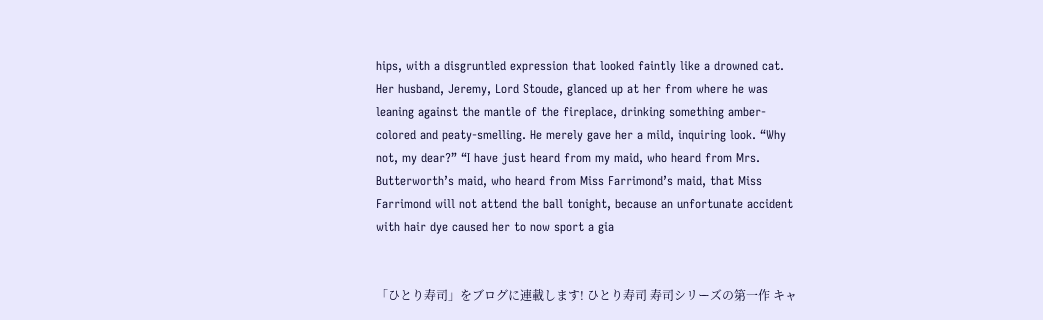hips, with a disgruntled expression that looked faintly like a drowned cat. Her husband, Jeremy, Lord Stoude, glanced up at her from where he was leaning against the mantle of the fireplace, drinking something amber-colored and peaty-smelling. He merely gave her a mild, inquiring look. “Why not, my dear?” “I have just heard from my maid, who heard from Mrs. Butterworth’s maid, who heard from Miss Farrimond’s maid, that Miss Farrimond will not attend the ball tonight, because an unfortunate accident with hair dye caused her to now sport a gia


「ひとり寿司」をブログに連載します! ひとり寿司 寿司シリーズの第一作 キャ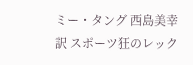ミー・タング 西島美幸 訳 スポーツ狂のレック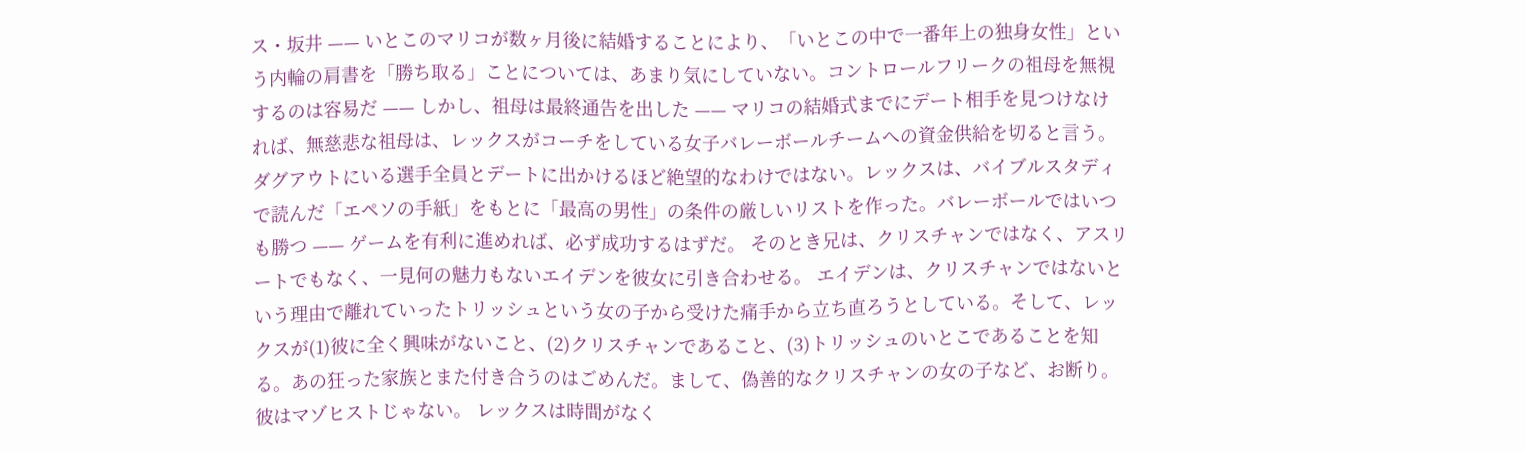ス・坂井 —— いとこのマリコが数ヶ月後に結婚することにより、「いとこの中で一番年上の独身女性」という内輪の肩書を「勝ち取る」ことについては、あまり気にしていない。コントロールフリークの祖母を無視するのは容易だ —— しかし、祖母は最終通告を出した —— マリコの結婚式までにデート相手を見つけなければ、無慈悲な祖母は、レックスがコーチをしている女子バレーボールチームへの資金供給を切ると言う。 ダグアウトにいる選手全員とデートに出かけるほど絶望的なわけではない。レックスは、バイブルスタディで読んだ「エペソの手紙」をもとに「最高の男性」の条件の厳しいリストを作った。バレーボールではいつも勝つ —— ゲームを有利に進めれば、必ず成功するはずだ。 そのとき兄は、クリスチャンではなく、アスリートでもなく、一見何の魅力もないエイデンを彼女に引き合わせる。 エイデンは、クリスチャンではないという理由で離れていったトリッシュという女の子から受けた痛手から立ち直ろうとしている。そして、レックスが(1)彼に全く興味がないこと、(2)クリスチャンであること、(3)トリッシュのいとこであることを知る。あの狂った家族とまた付き合うのはごめんだ。まして、偽善的なクリスチャンの女の子など、お断り。彼はマゾヒストじゃない。 レックスは時間がなく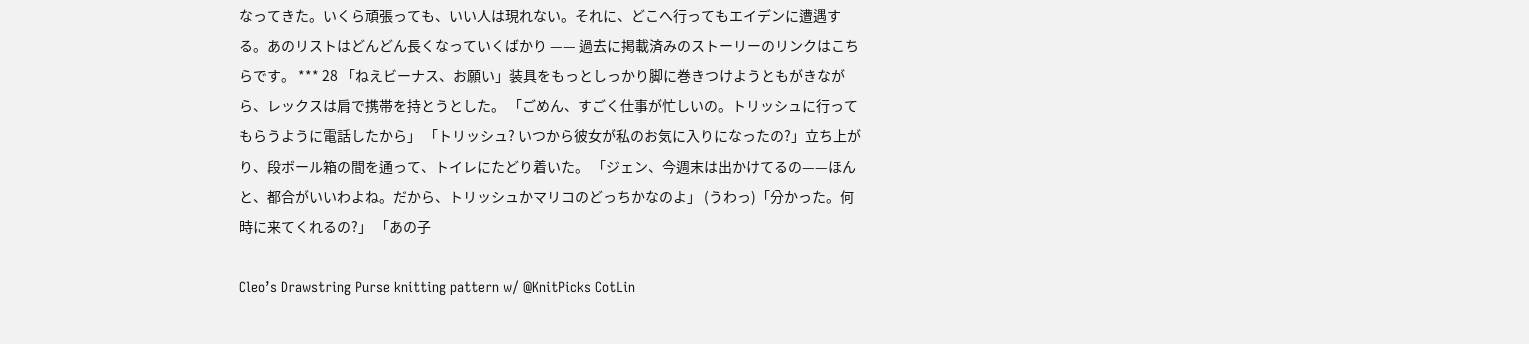なってきた。いくら頑張っても、いい人は現れない。それに、どこへ行ってもエイデンに遭遇する。あのリストはどんどん長くなっていくばかり —— 過去に掲載済みのストーリーのリンクはこちらです。 *** 28 「ねえビーナス、お願い」装具をもっとしっかり脚に巻きつけようともがきながら、レックスは肩で携帯を持とうとした。 「ごめん、すごく仕事が忙しいの。トリッシュに行ってもらうように電話したから」 「トリッシュ? いつから彼女が私のお気に入りになったの?」立ち上がり、段ボール箱の間を通って、トイレにたどり着いた。 「ジェン、今週末は出かけてるの——ほんと、都合がいいわよね。だから、トリッシュかマリコのどっちかなのよ」 (うわっ)「分かった。何時に来てくれるの?」 「あの子

Cleo’s Drawstring Purse knitting pattern w/ @KnitPicks CotLin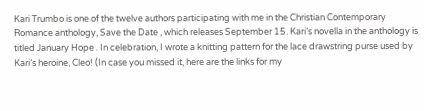Kari Trumbo is one of the twelve authors participating with me in the Christian Contemporary Romance anthology, Save the Date , which releases September 15. Kari’s novella in the anthology is titled January Hope . In celebration, I wrote a knitting pattern for the lace drawstring purse used by Kari’s heroine, Cleo! (In case you missed it, here are the links for my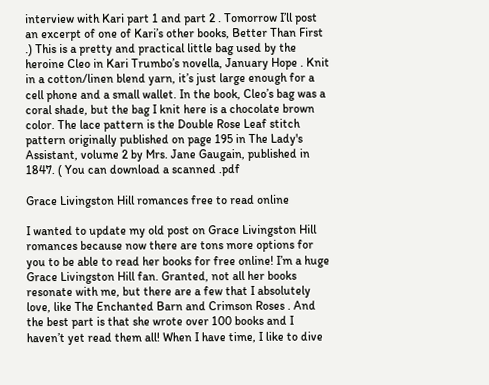interview with Kari part 1 and part 2 . Tomorrow I’ll post an excerpt of one of Kari’s other books, Better Than First .) This is a pretty and practical little bag used by the heroine Cleo in Kari Trumbo’s novella, January Hope . Knit in a cotton/linen blend yarn, it’s just large enough for a cell phone and a small wallet. In the book, Cleo’s bag was a coral shade, but the bag I knit here is a chocolate brown color. The lace pattern is the Double Rose Leaf stitch pattern originally published on page 195 in The Lady's Assistant, volume 2 by Mrs. Jane Gaugain, published in 1847. ( You can download a scanned .pdf

Grace Livingston Hill romances free to read online

I wanted to update my old post on Grace Livingston Hill romances because now there are tons more options for you to be able to read her books for free online! I’m a huge Grace Livingston Hill fan. Granted, not all her books resonate with me, but there are a few that I absolutely love, like The Enchanted Barn and Crimson Roses . And the best part is that she wrote over 100 books and I haven’t yet read them all! When I have time, I like to dive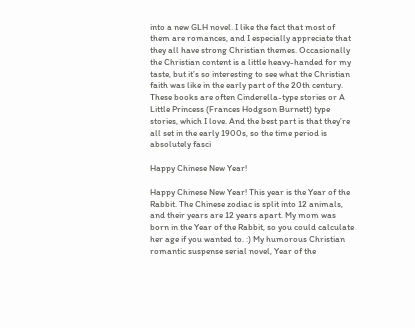into a new GLH novel. I like the fact that most of them are romances, and I especially appreciate that they all have strong Christian themes. Occasionally the Christian content is a little heavy-handed for my taste, but it’s so interesting to see what the Christian faith was like in the early part of the 20th century. These books are often Cinderella-type stories or A Little Princess (Frances Hodgson Burnett) type stories, which I love. And the best part is that they’re all set in the early 1900s, so the time period is absolutely fasci

Happy Chinese New Year!

Happy Chinese New Year! This year is the Year of the Rabbit. The Chinese zodiac is split into 12 animals, and their years are 12 years apart. My mom was born in the Year of the Rabbit, so you could calculate her age if you wanted to. :) My humorous Christian romantic suspense serial novel, Year of the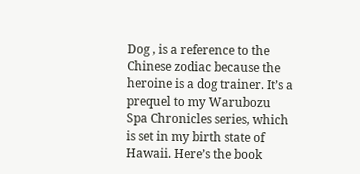Dog , is a reference to the Chinese zodiac because the heroine is a dog trainer. It’s a prequel to my Warubozu Spa Chronicles series, which is set in my birth state of Hawaii. Here’s the book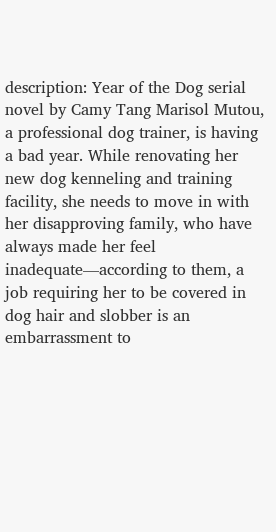description: Year of the Dog serial novel by Camy Tang Marisol Mutou, a professional dog trainer, is having a bad year. While renovating her new dog kenneling and training facility, she needs to move in with her disapproving family, who have always made her feel inadequate—according to them, a job requiring her to be covered in dog hair and slobber is an embarrassment to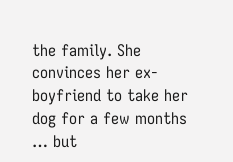the family. She convinces her ex-boyfriend to take her dog for a few months … but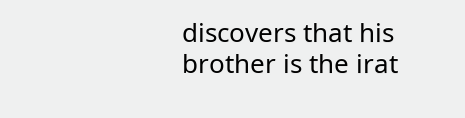discovers that his brother is the irat